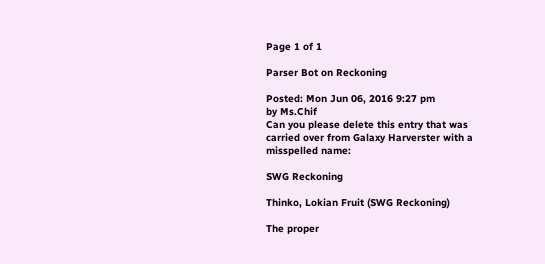Page 1 of 1

Parser Bot on Reckoning

Posted: Mon Jun 06, 2016 9:27 pm
by Ms.Chif
Can you please delete this entry that was carried over from Galaxy Harverster with a misspelled name:

SWG Reckoning

Thinko, Lokian Fruit (SWG Reckoning)

The proper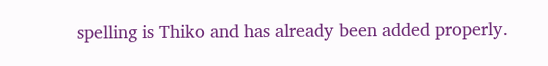spelling is Thiko and has already been added properly.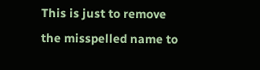This is just to remove the misspelled name to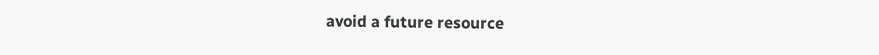avoid a future resource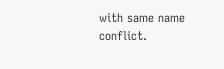with same name conflict.